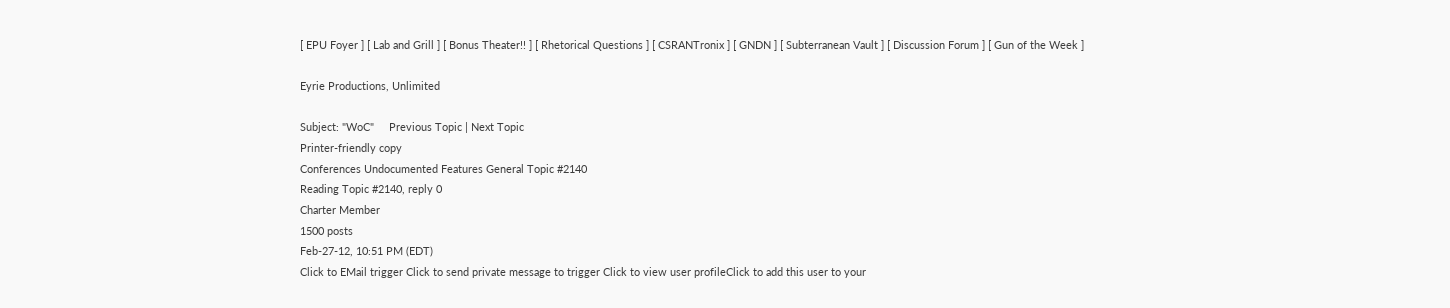[ EPU Foyer ] [ Lab and Grill ] [ Bonus Theater!! ] [ Rhetorical Questions ] [ CSRANTronix ] [ GNDN ] [ Subterranean Vault ] [ Discussion Forum ] [ Gun of the Week ]

Eyrie Productions, Unlimited

Subject: "WoC"     Previous Topic | Next Topic
Printer-friendly copy
Conferences Undocumented Features General Topic #2140
Reading Topic #2140, reply 0
Charter Member
1500 posts
Feb-27-12, 10:51 PM (EDT)
Click to EMail trigger Click to send private message to trigger Click to view user profileClick to add this user to your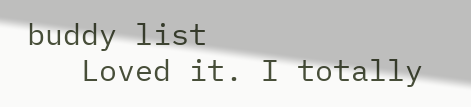buddy list
   Loved it. I totally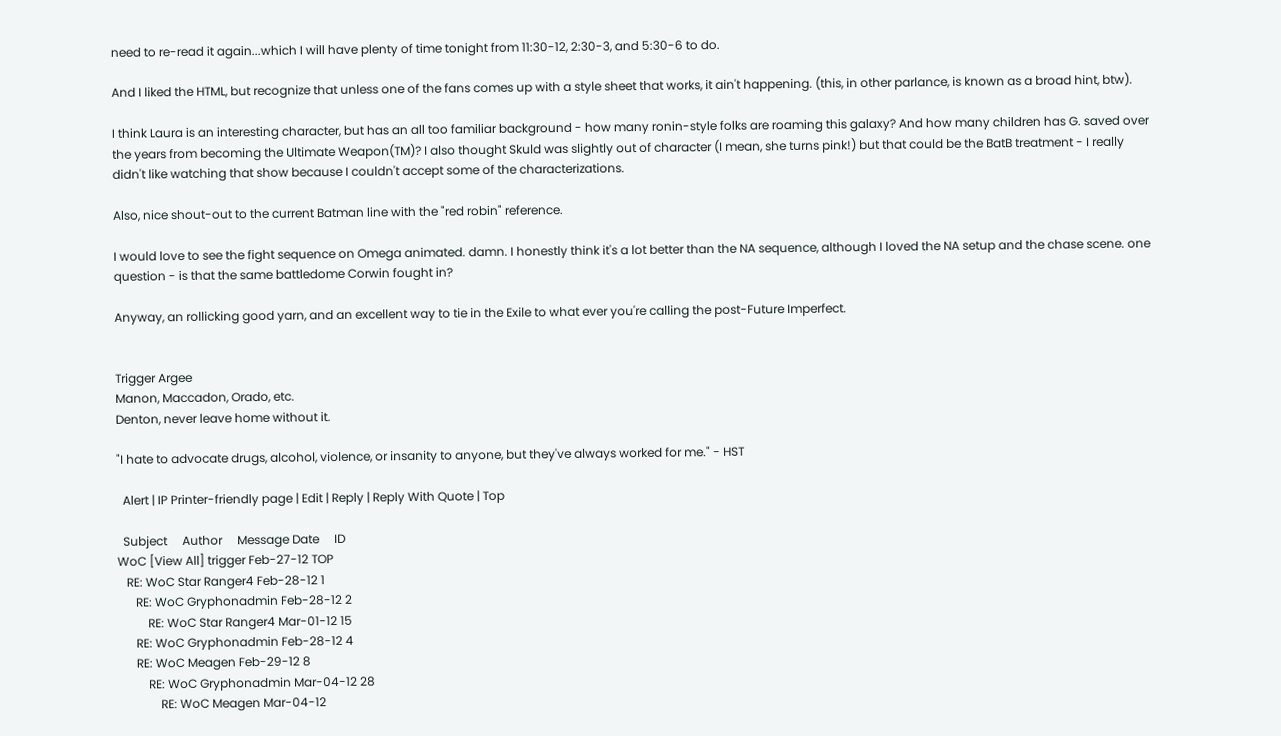need to re-read it again...which I will have plenty of time tonight from 11:30-12, 2:30-3, and 5:30-6 to do.

And I liked the HTML, but recognize that unless one of the fans comes up with a style sheet that works, it ain't happening. (this, in other parlance, is known as a broad hint, btw).

I think Laura is an interesting character, but has an all too familiar background - how many ronin-style folks are roaming this galaxy? And how many children has G. saved over the years from becoming the Ultimate Weapon(TM)? I also thought Skuld was slightly out of character (I mean, she turns pink!) but that could be the BatB treatment - I really didn't like watching that show because I couldn't accept some of the characterizations.

Also, nice shout-out to the current Batman line with the "red robin" reference.

I would love to see the fight sequence on Omega animated. damn. I honestly think it's a lot better than the NA sequence, although I loved the NA setup and the chase scene. one question - is that the same battledome Corwin fought in?

Anyway, an rollicking good yarn, and an excellent way to tie in the Exile to what ever you're calling the post-Future Imperfect.


Trigger Argee
Manon, Maccadon, Orado, etc.
Denton, never leave home without it.

"I hate to advocate drugs, alcohol, violence, or insanity to anyone, but they've always worked for me." - HST

  Alert | IP Printer-friendly page | Edit | Reply | Reply With Quote | Top

  Subject     Author     Message Date     ID
WoC [View All] trigger Feb-27-12 TOP
   RE: WoC Star Ranger4 Feb-28-12 1
      RE: WoC Gryphonadmin Feb-28-12 2
          RE: WoC Star Ranger4 Mar-01-12 15
      RE: WoC Gryphonadmin Feb-28-12 4
      RE: WoC Meagen Feb-29-12 8
          RE: WoC Gryphonadmin Mar-04-12 28
              RE: WoC Meagen Mar-04-12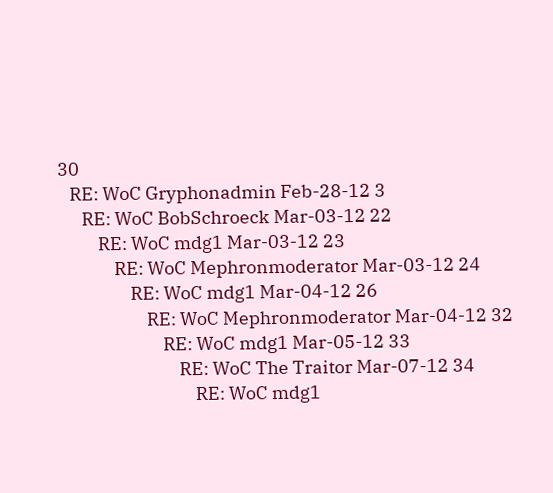30
   RE: WoC Gryphonadmin Feb-28-12 3
      RE: WoC BobSchroeck Mar-03-12 22
          RE: WoC mdg1 Mar-03-12 23
              RE: WoC Mephronmoderator Mar-03-12 24
                  RE: WoC mdg1 Mar-04-12 26
                      RE: WoC Mephronmoderator Mar-04-12 32
                          RE: WoC mdg1 Mar-05-12 33
                              RE: WoC The Traitor Mar-07-12 34
                                  RE: WoC mdg1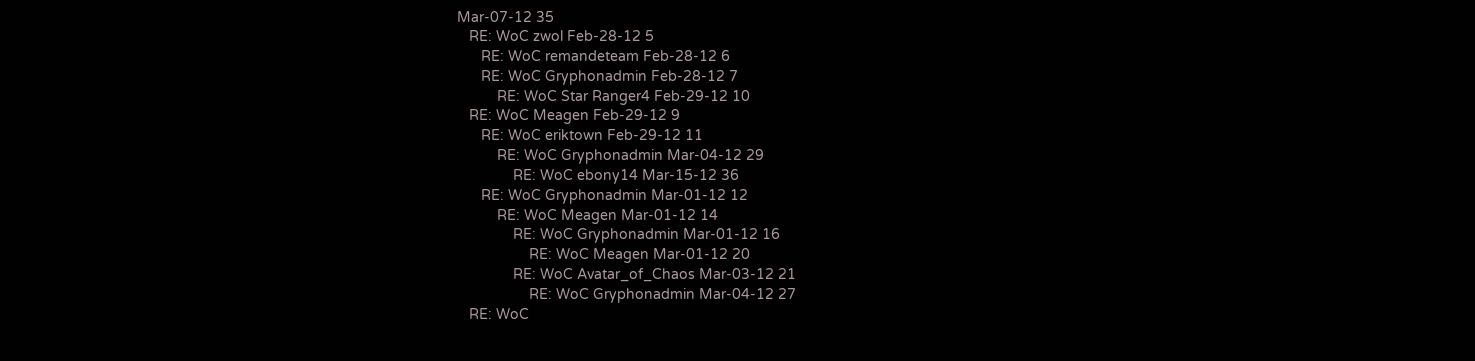Mar-07-12 35
   RE: WoC zwol Feb-28-12 5
      RE: WoC remandeteam Feb-28-12 6
      RE: WoC Gryphonadmin Feb-28-12 7
          RE: WoC Star Ranger4 Feb-29-12 10
   RE: WoC Meagen Feb-29-12 9
      RE: WoC eriktown Feb-29-12 11
          RE: WoC Gryphonadmin Mar-04-12 29
              RE: WoC ebony14 Mar-15-12 36
      RE: WoC Gryphonadmin Mar-01-12 12
          RE: WoC Meagen Mar-01-12 14
              RE: WoC Gryphonadmin Mar-01-12 16
                  RE: WoC Meagen Mar-01-12 20
              RE: WoC Avatar_of_Chaos Mar-03-12 21
                  RE: WoC Gryphonadmin Mar-04-12 27
   RE: WoC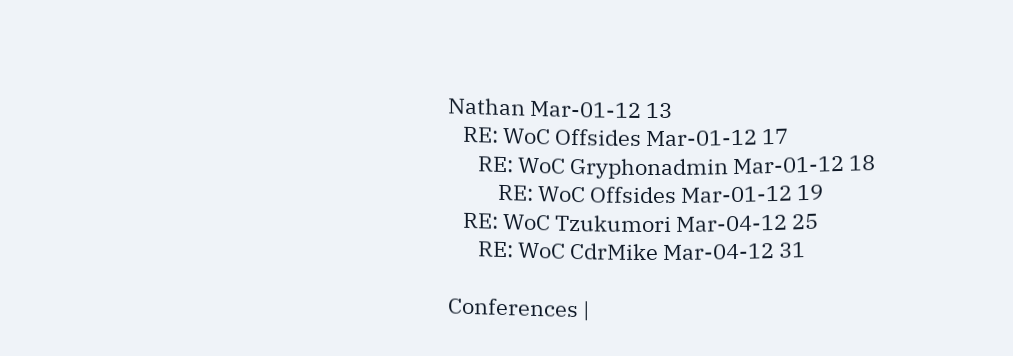Nathan Mar-01-12 13
   RE: WoC Offsides Mar-01-12 17
      RE: WoC Gryphonadmin Mar-01-12 18
          RE: WoC Offsides Mar-01-12 19
   RE: WoC Tzukumori Mar-04-12 25
      RE: WoC CdrMike Mar-04-12 31

Conferences |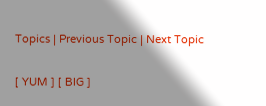Topics | Previous Topic | Next Topic

[ YUM ] [ BIG ]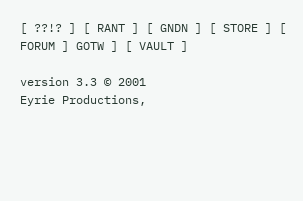[ ??!? ] [ RANT ] [ GNDN ] [ STORE ] [ FORUM ] GOTW ] [ VAULT ]

version 3.3 © 2001
Eyrie Productions,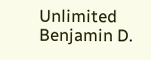Unlimited
Benjamin D.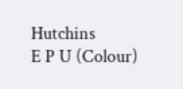Hutchins
E P U (Colour)